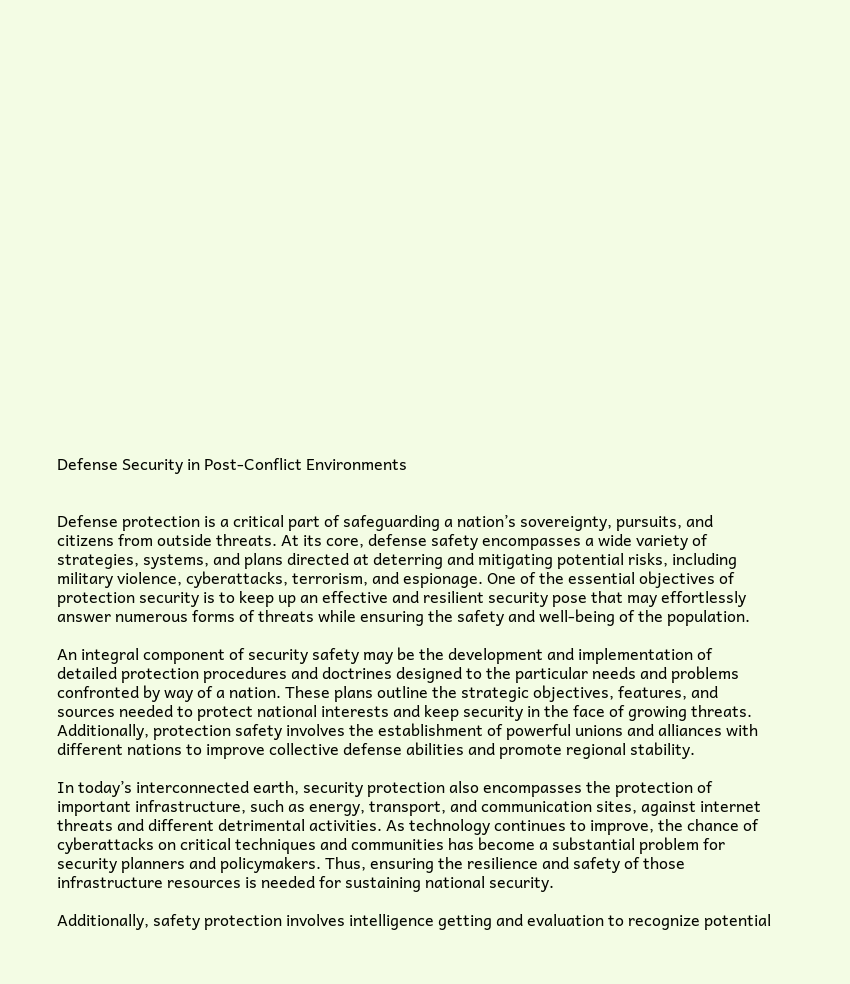Defense Security in Post-Conflict Environments


Defense protection is a critical part of safeguarding a nation’s sovereignty, pursuits, and citizens from outside threats. At its core, defense safety encompasses a wide variety of strategies, systems, and plans directed at deterring and mitigating potential risks, including military violence, cyberattacks, terrorism, and espionage. One of the essential objectives of protection security is to keep up an effective and resilient security pose that may effortlessly answer numerous forms of threats while ensuring the safety and well-being of the population.

An integral component of security safety may be the development and implementation of detailed protection procedures and doctrines designed to the particular needs and problems confronted by way of a nation. These plans outline the strategic objectives, features, and sources needed to protect national interests and keep security in the face of growing threats. Additionally, protection safety involves the establishment of powerful unions and alliances with different nations to improve collective defense abilities and promote regional stability.

In today’s interconnected earth, security protection also encompasses the protection of important infrastructure, such as energy, transport, and communication sites, against internet threats and different detrimental activities. As technology continues to improve, the chance of cyberattacks on critical techniques and communities has become a substantial problem for security planners and policymakers. Thus, ensuring the resilience and safety of those infrastructure resources is needed for sustaining national security.

Additionally, safety protection involves intelligence getting and evaluation to recognize potential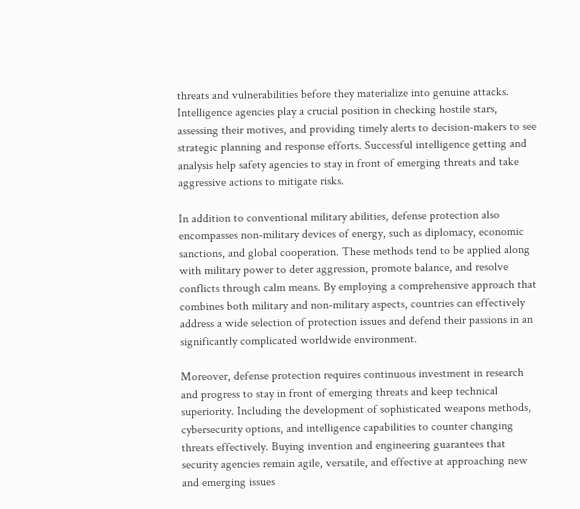threats and vulnerabilities before they materialize into genuine attacks. Intelligence agencies play a crucial position in checking hostile stars, assessing their motives, and providing timely alerts to decision-makers to see strategic planning and response efforts. Successful intelligence getting and analysis help safety agencies to stay in front of emerging threats and take aggressive actions to mitigate risks.

In addition to conventional military abilities, defense protection also encompasses non-military devices of energy, such as diplomacy, economic sanctions, and global cooperation. These methods tend to be applied along with military power to deter aggression, promote balance, and resolve conflicts through calm means. By employing a comprehensive approach that combines both military and non-military aspects, countries can effectively address a wide selection of protection issues and defend their passions in an significantly complicated worldwide environment.

Moreover, defense protection requires continuous investment in research and progress to stay in front of emerging threats and keep technical superiority. Including the development of sophisticated weapons methods, cybersecurity options, and intelligence capabilities to counter changing threats effectively. Buying invention and engineering guarantees that security agencies remain agile, versatile, and effective at approaching new and emerging issues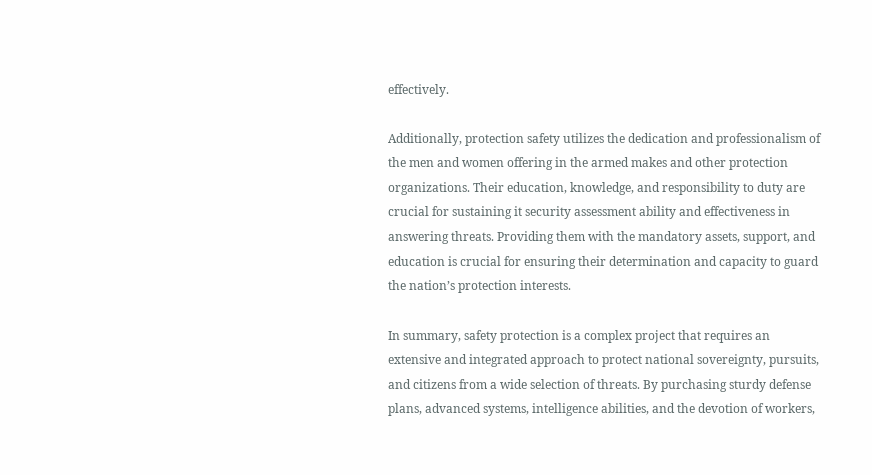effectively.

Additionally, protection safety utilizes the dedication and professionalism of the men and women offering in the armed makes and other protection organizations. Their education, knowledge, and responsibility to duty are crucial for sustaining it security assessment ability and effectiveness in answering threats. Providing them with the mandatory assets, support, and education is crucial for ensuring their determination and capacity to guard the nation’s protection interests.

In summary, safety protection is a complex project that requires an extensive and integrated approach to protect national sovereignty, pursuits, and citizens from a wide selection of threats. By purchasing sturdy defense plans, advanced systems, intelligence abilities, and the devotion of workers,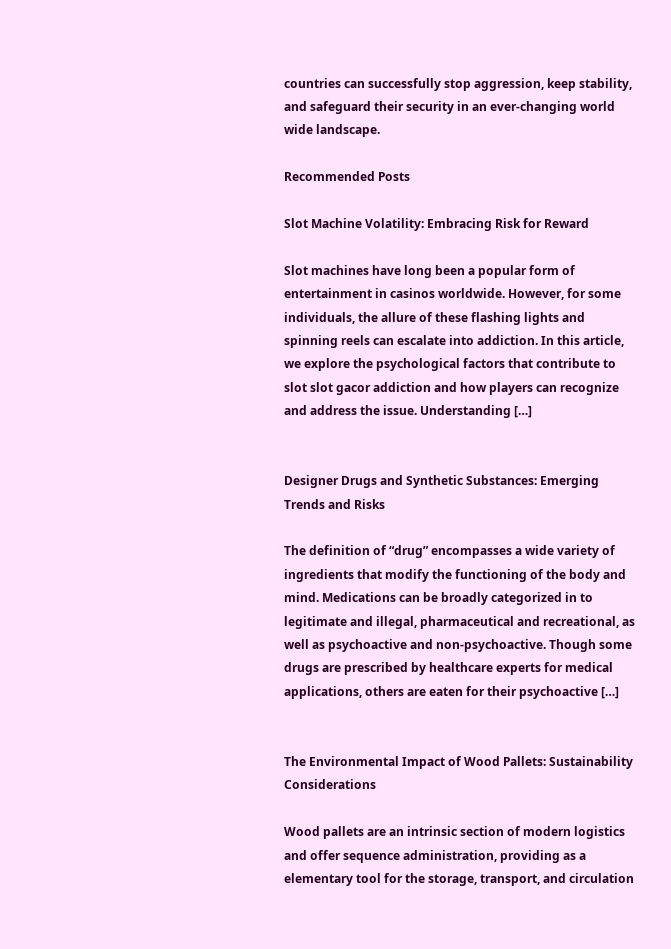countries can successfully stop aggression, keep stability, and safeguard their security in an ever-changing world wide landscape.

Recommended Posts

Slot Machine Volatility: Embracing Risk for Reward

Slot machines have long been a popular form of entertainment in casinos worldwide. However, for some individuals, the allure of these flashing lights and spinning reels can escalate into addiction. In this article, we explore the psychological factors that contribute to slot slot gacor addiction and how players can recognize and address the issue. Understanding […]


Designer Drugs and Synthetic Substances: Emerging Trends and Risks

The definition of “drug” encompasses a wide variety of ingredients that modify the functioning of the body and mind. Medications can be broadly categorized in to legitimate and illegal, pharmaceutical and recreational, as well as psychoactive and non-psychoactive. Though some drugs are prescribed by healthcare experts for medical applications, others are eaten for their psychoactive […]


The Environmental Impact of Wood Pallets: Sustainability Considerations

Wood pallets are an intrinsic section of modern logistics and offer sequence administration, providing as a elementary tool for the storage, transport, and circulation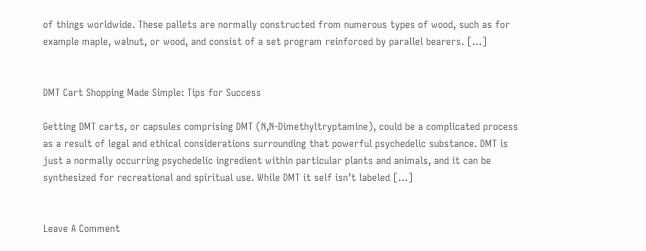of things worldwide. These pallets are normally constructed from numerous types of wood, such as for example maple, walnut, or wood, and consist of a set program reinforced by parallel bearers. […]


DMT Cart Shopping Made Simple: Tips for Success

Getting DMT carts, or capsules comprising DMT (N,N-Dimethyltryptamine), could be a complicated process as a result of legal and ethical considerations surrounding that powerful psychedelic substance. DMT is just a normally occurring psychedelic ingredient within particular plants and animals, and it can be synthesized for recreational and spiritual use. While DMT it self isn’t labeled […]


Leave A Comment